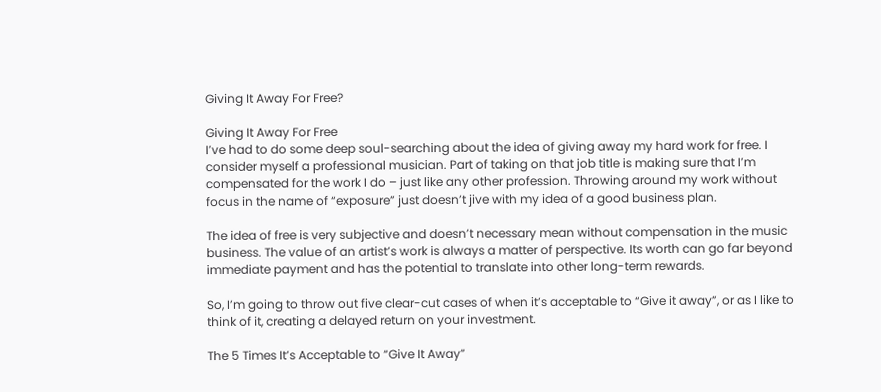Giving It Away For Free?

Giving It Away For Free
I’ve had to do some deep soul-searching about the idea of giving away my hard work for free. I consider myself a professional musician. Part of taking on that job title is making sure that I’m compensated for the work I do – just like any other profession. Throwing around my work without focus in the name of “exposure” just doesn’t jive with my idea of a good business plan.

The idea of free is very subjective and doesn’t necessary mean without compensation in the music business. The value of an artist’s work is always a matter of perspective. Its worth can go far beyond immediate payment and has the potential to translate into other long-term rewards.

So, I’m going to throw out five clear-cut cases of when it’s acceptable to “Give it away”, or as I like to think of it, creating a delayed return on your investment.

The 5 Times It’s Acceptable to “Give It Away”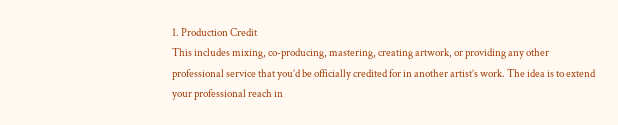1. Production Credit
This includes mixing, co-producing, mastering, creating artwork, or providing any other professional service that you’d be officially credited for in another artist’s work. The idea is to extend your professional reach in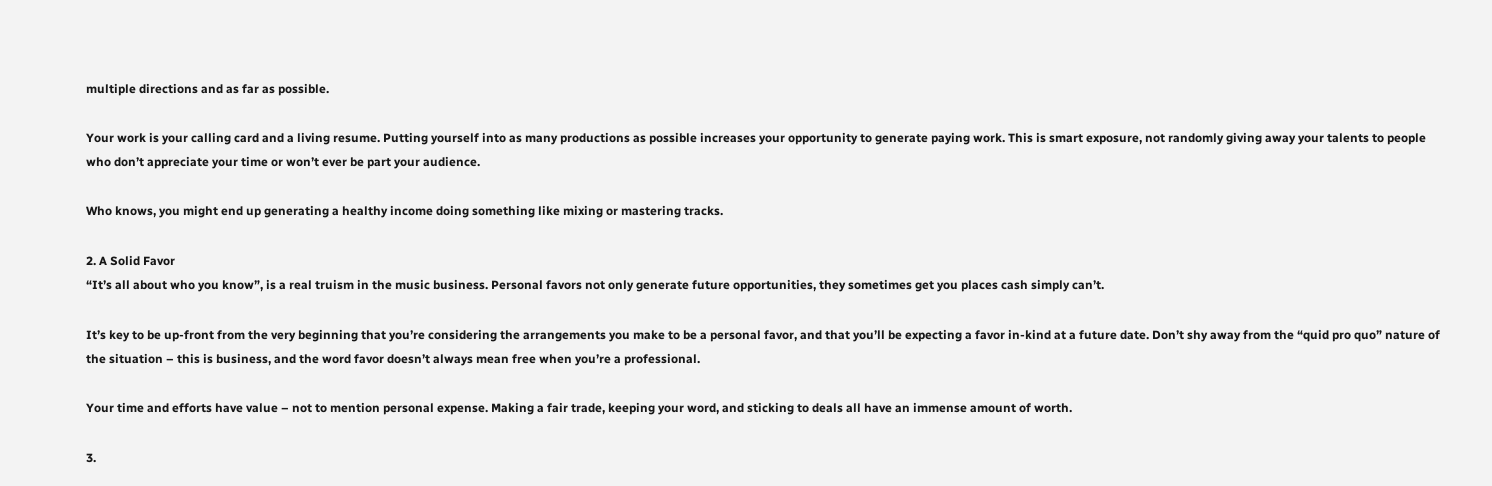multiple directions and as far as possible.

Your work is your calling card and a living resume. Putting yourself into as many productions as possible increases your opportunity to generate paying work. This is smart exposure, not randomly giving away your talents to people who don’t appreciate your time or won’t ever be part your audience.

Who knows, you might end up generating a healthy income doing something like mixing or mastering tracks.

2. A Solid Favor
“It’s all about who you know”, is a real truism in the music business. Personal favors not only generate future opportunities, they sometimes get you places cash simply can’t.

It’s key to be up-front from the very beginning that you’re considering the arrangements you make to be a personal favor, and that you’ll be expecting a favor in-kind at a future date. Don’t shy away from the “quid pro quo” nature of the situation – this is business, and the word favor doesn’t always mean free when you’re a professional.

Your time and efforts have value – not to mention personal expense. Making a fair trade, keeping your word, and sticking to deals all have an immense amount of worth.

3.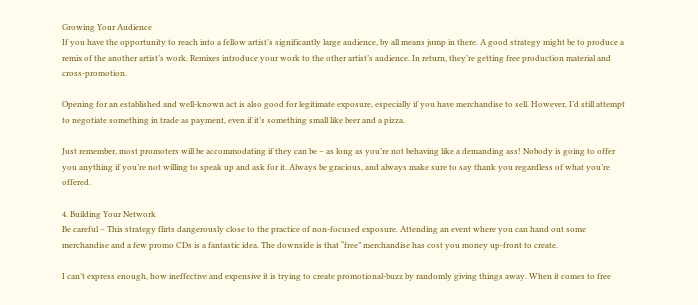Growing Your Audience
If you have the opportunity to reach into a fellow artist’s significantly large audience, by all means jump in there. A good strategy might be to produce a remix of the another artist’s work. Remixes introduce your work to the other artist’s audience. In return, they’re getting free production material and cross-promotion.

Opening for an established and well-known act is also good for legitimate exposure, especially if you have merchandise to sell. However, I’d still attempt to negotiate something in trade as payment, even if it’s something small like beer and a pizza.

Just remember, most promoters will be accommodating if they can be – as long as you’re not behaving like a demanding ass! Nobody is going to offer you anything if you’re not willing to speak up and ask for it. Always be gracious, and always make sure to say thank you regardless of what you’re offered.

4. Building Your Network
Be careful – This strategy flirts dangerously close to the practice of non-focused exposure. Attending an event where you can hand out some merchandise and a few promo CDs is a fantastic idea. The downside is that “free” merchandise has cost you money up-front to create.

I can’t express enough, how ineffective and expensive it is trying to create promotional-buzz by randomly giving things away. When it comes to free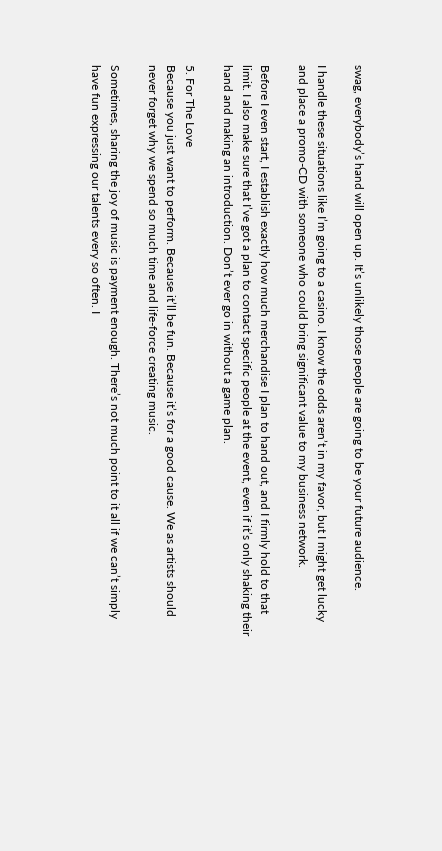swag, everybody’s hand will open up. It’s unlikely those people are going to be your future audience.

I handle these situations like I’m going to a casino. I know the odds aren’t in my favor, but I might get lucky and place a promo-CD with someone who could bring significant value to my business network.

Before I even start, I establish exactly how much merchandise I plan to hand out, and I firmly hold to that limit. I also make sure that I’ve got a plan to contact specific people at the event, even if it’s only shaking their hand and making an introduction. Don’t ever go in without a game plan.

5. For The Love
Because you just want to perform. Because it’ll be fun. Because it’s for a good cause. We as artists should never forget why we spend so much time and life-force creating music.

Sometimes, sharing the joy of music is payment enough. There’s not much point to it all if we can’t simply have fun expressing our talents every so often. I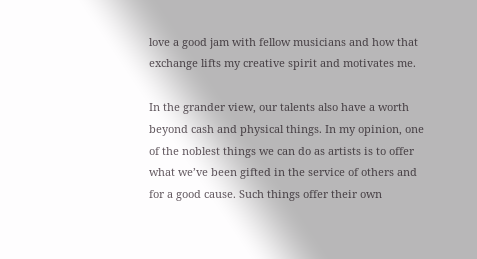love a good jam with fellow musicians and how that exchange lifts my creative spirit and motivates me.

In the grander view, our talents also have a worth beyond cash and physical things. In my opinion, one of the noblest things we can do as artists is to offer what we’ve been gifted in the service of others and for a good cause. Such things offer their own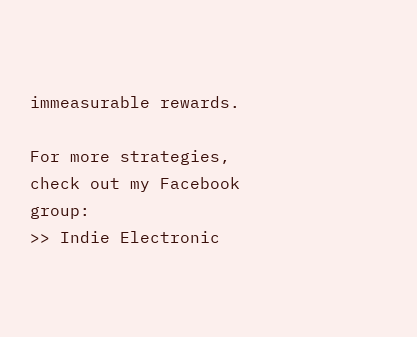immeasurable rewards.

For more strategies, check out my Facebook group:
>> Indie Electronic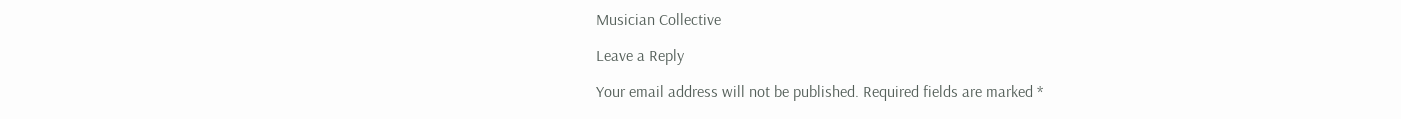Musician Collective

Leave a Reply

Your email address will not be published. Required fields are marked *